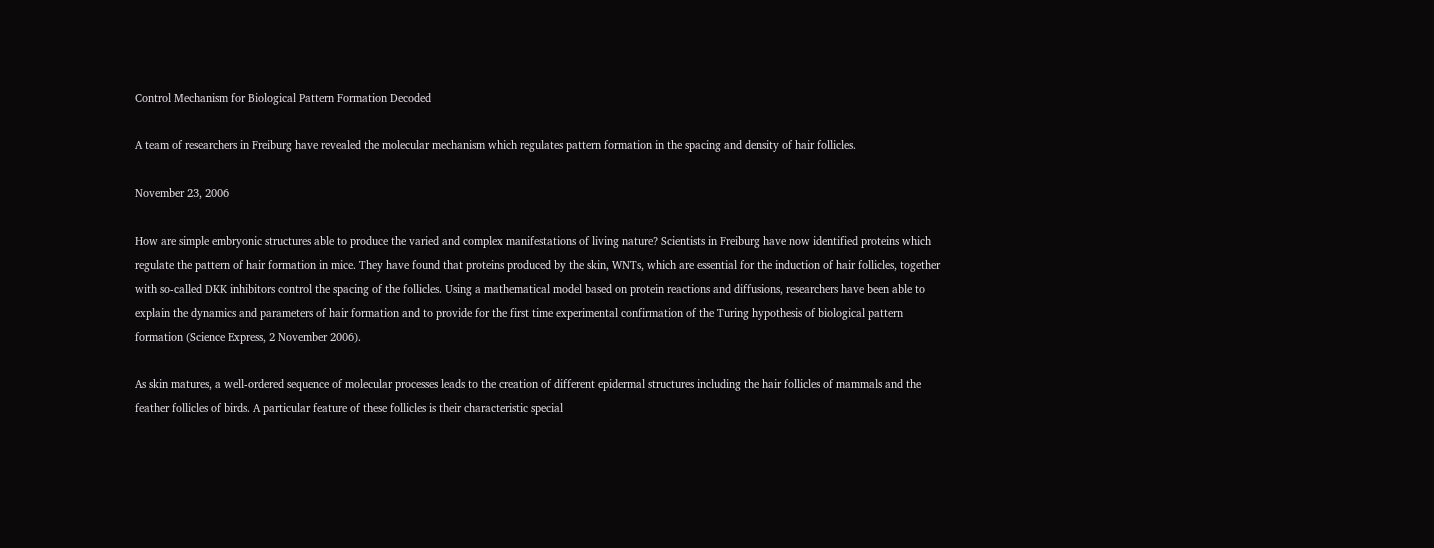Control Mechanism for Biological Pattern Formation Decoded

A team of researchers in Freiburg have revealed the molecular mechanism which regulates pattern formation in the spacing and density of hair follicles.

November 23, 2006

How are simple embryonic structures able to produce the varied and complex manifestations of living nature? Scientists in Freiburg have now identified proteins which regulate the pattern of hair formation in mice. They have found that proteins produced by the skin, WNTs, which are essential for the induction of hair follicles, together with so-called DKK inhibitors control the spacing of the follicles. Using a mathematical model based on protein reactions and diffusions, researchers have been able to explain the dynamics and parameters of hair formation and to provide for the first time experimental confirmation of the Turing hypothesis of biological pattern formation (Science Express, 2 November 2006).

As skin matures, a well-ordered sequence of molecular processes leads to the creation of different epidermal structures including the hair follicles of mammals and the feather follicles of birds. A particular feature of these follicles is their characteristic special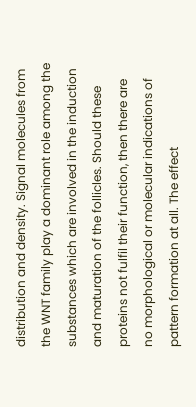distribution and density. Signal molecules from the WNT family play a dominant role among the substances which are involved in the induction and maturation of the follicles. Should these proteins not fulfil their function, then there are no morphological or molecular indications of pattern formation at all. The effect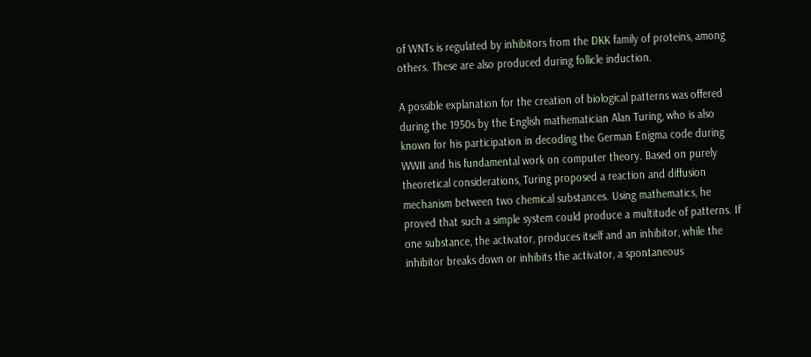of WNTs is regulated by inhibitors from the DKK family of proteins, among others. These are also produced during follicle induction.

A possible explanation for the creation of biological patterns was offered during the 1950s by the English mathematician Alan Turing, who is also known for his participation in decoding the German Enigma code during WWII and his fundamental work on computer theory. Based on purely theoretical considerations, Turing proposed a reaction and diffusion mechanism between two chemical substances. Using mathematics, he proved that such a simple system could produce a multitude of patterns. If one substance, the activator, produces itself and an inhibitor, while the inhibitor breaks down or inhibits the activator, a spontaneous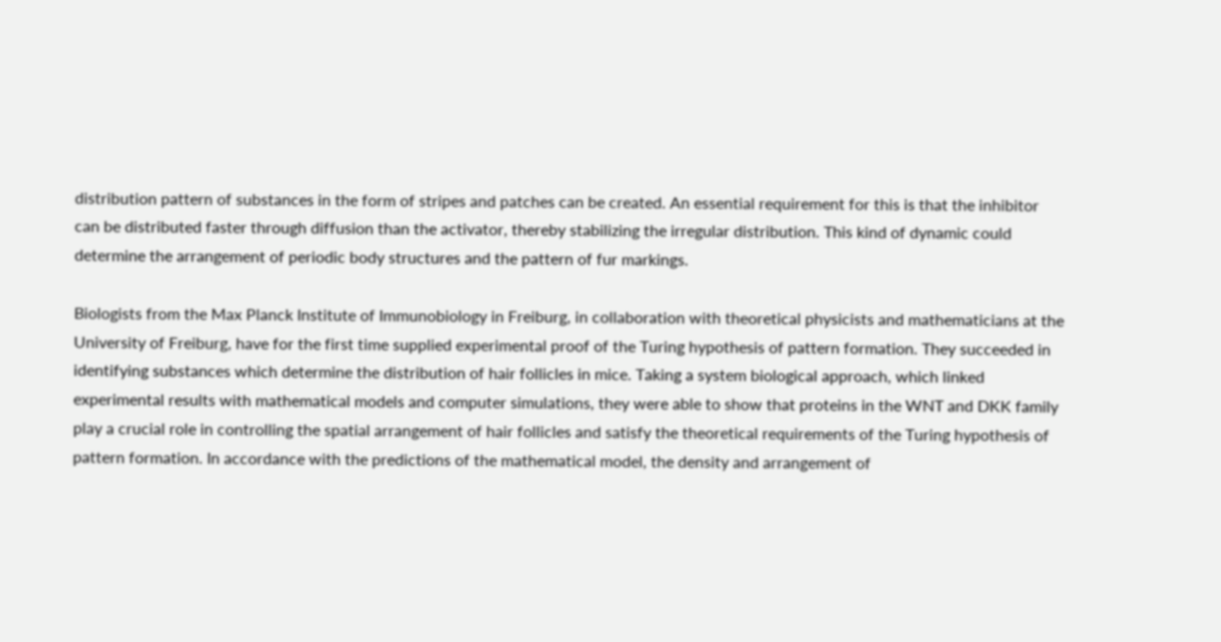distribution pattern of substances in the form of stripes and patches can be created. An essential requirement for this is that the inhibitor can be distributed faster through diffusion than the activator, thereby stabilizing the irregular distribution. This kind of dynamic could determine the arrangement of periodic body structures and the pattern of fur markings.

Biologists from the Max Planck Institute of Immunobiology in Freiburg, in collaboration with theoretical physicists and mathematicians at the University of Freiburg, have for the first time supplied experimental proof of the Turing hypothesis of pattern formation. They succeeded in identifying substances which determine the distribution of hair follicles in mice. Taking a system biological approach, which linked experimental results with mathematical models and computer simulations, they were able to show that proteins in the WNT and DKK family play a crucial role in controlling the spatial arrangement of hair follicles and satisfy the theoretical requirements of the Turing hypothesis of pattern formation. In accordance with the predictions of the mathematical model, the density and arrangement of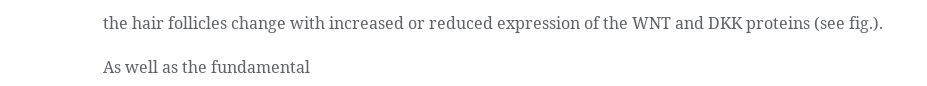the hair follicles change with increased or reduced expression of the WNT and DKK proteins (see fig.).

As well as the fundamental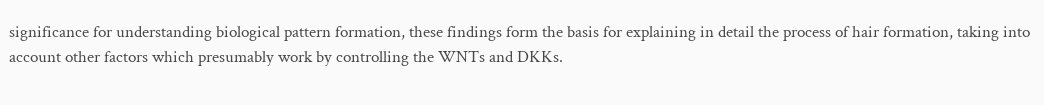significance for understanding biological pattern formation, these findings form the basis for explaining in detail the process of hair formation, taking into account other factors which presumably work by controlling the WNTs and DKKs.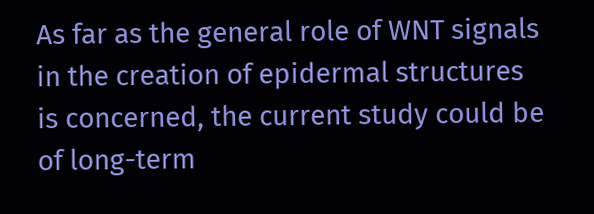As far as the general role of WNT signals in the creation of epidermal structures is concerned, the current study could be of long-term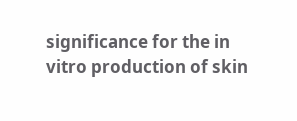significance for the in vitro production of skin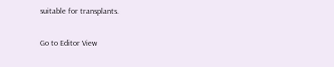suitable for transplants.

Go to Editor View